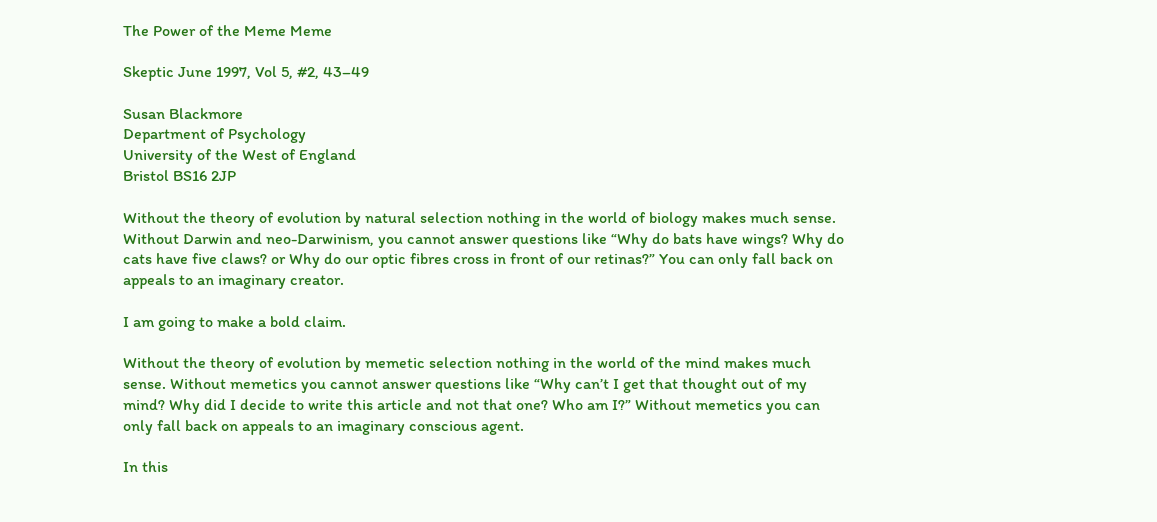The Power of the Meme Meme

Skeptic June 1997, Vol 5, #2, 43–49

Susan Blackmore
Department of Psychology
University of the West of England
Bristol BS16 2JP

Without the theory of evolution by natural selection nothing in the world of biology makes much sense. Without Darwin and neo-Darwinism, you cannot answer questions like “Why do bats have wings? Why do cats have five claws? or Why do our optic fibres cross in front of our retinas?” You can only fall back on appeals to an imaginary creator.

I am going to make a bold claim.

Without the theory of evolution by memetic selection nothing in the world of the mind makes much sense. Without memetics you cannot answer questions like “Why can’t I get that thought out of my mind? Why did I decide to write this article and not that one? Who am I?” Without memetics you can only fall back on appeals to an imaginary conscious agent.

In this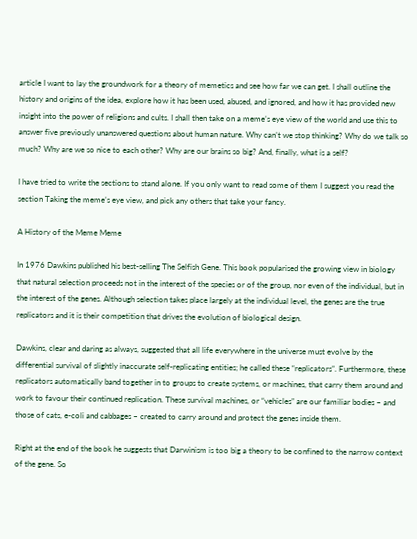article I want to lay the groundwork for a theory of memetics and see how far we can get. I shall outline the history and origins of the idea, explore how it has been used, abused, and ignored, and how it has provided new insight into the power of religions and cults. I shall then take on a meme’s eye view of the world and use this to answer five previously unanswered questions about human nature. Why can’t we stop thinking? Why do we talk so much? Why are we so nice to each other? Why are our brains so big? And, finally, what is a self?

I have tried to write the sections to stand alone. If you only want to read some of them I suggest you read the section Taking the meme’s eye view, and pick any others that take your fancy.

A History of the Meme Meme

In 1976 Dawkins published his best-selling The Selfish Gene. This book popularised the growing view in biology that natural selection proceeds not in the interest of the species or of the group, nor even of the individual, but in the interest of the genes. Although selection takes place largely at the individual level, the genes are the true replicators and it is their competition that drives the evolution of biological design.

Dawkins, clear and daring as always, suggested that all life everywhere in the universe must evolve by the differential survival of slightly inaccurate self-replicating entities; he called these “replicators”. Furthermore, these replicators automatically band together in to groups to create systems, or machines, that carry them around and work to favour their continued replication. These survival machines, or “vehicles” are our familiar bodies – and those of cats, e-coli and cabbages – created to carry around and protect the genes inside them.

Right at the end of the book he suggests that Darwinism is too big a theory to be confined to the narrow context of the gene. So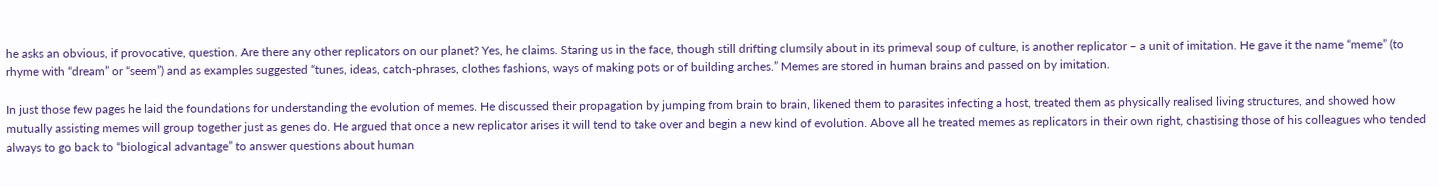he asks an obvious, if provocative, question. Are there any other replicators on our planet? Yes, he claims. Staring us in the face, though still drifting clumsily about in its primeval soup of culture, is another replicator – a unit of imitation. He gave it the name “meme” (to rhyme with “dream” or “seem”) and as examples suggested “tunes, ideas, catch-phrases, clothes fashions, ways of making pots or of building arches.” Memes are stored in human brains and passed on by imitation.

In just those few pages he laid the foundations for understanding the evolution of memes. He discussed their propagation by jumping from brain to brain, likened them to parasites infecting a host, treated them as physically realised living structures, and showed how mutually assisting memes will group together just as genes do. He argued that once a new replicator arises it will tend to take over and begin a new kind of evolution. Above all he treated memes as replicators in their own right, chastising those of his colleagues who tended always to go back to “biological advantage” to answer questions about human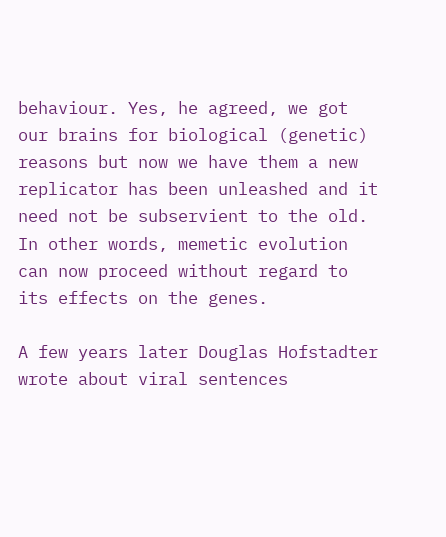behaviour. Yes, he agreed, we got our brains for biological (genetic) reasons but now we have them a new replicator has been unleashed and it need not be subservient to the old. In other words, memetic evolution can now proceed without regard to its effects on the genes.

A few years later Douglas Hofstadter wrote about viral sentences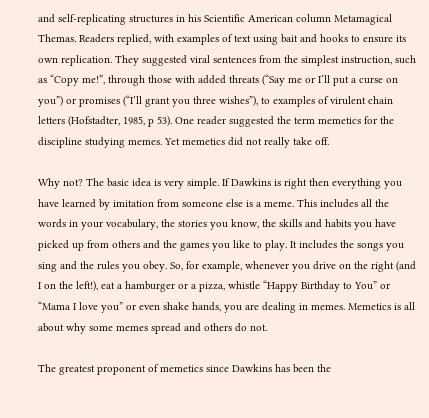and self-replicating structures in his Scientific American column Metamagical Themas. Readers replied, with examples of text using bait and hooks to ensure its own replication. They suggested viral sentences from the simplest instruction, such as “Copy me!”, through those with added threats (“Say me or I’ll put a curse on you”) or promises (“I’ll grant you three wishes”), to examples of virulent chain letters (Hofstadter, 1985, p 53). One reader suggested the term memetics for the discipline studying memes. Yet memetics did not really take off.

Why not? The basic idea is very simple. If Dawkins is right then everything you have learned by imitation from someone else is a meme. This includes all the words in your vocabulary, the stories you know, the skills and habits you have picked up from others and the games you like to play. It includes the songs you sing and the rules you obey. So, for example, whenever you drive on the right (and I on the left!), eat a hamburger or a pizza, whistle “Happy Birthday to You” or “Mama I love you” or even shake hands, you are dealing in memes. Memetics is all about why some memes spread and others do not.

The greatest proponent of memetics since Dawkins has been the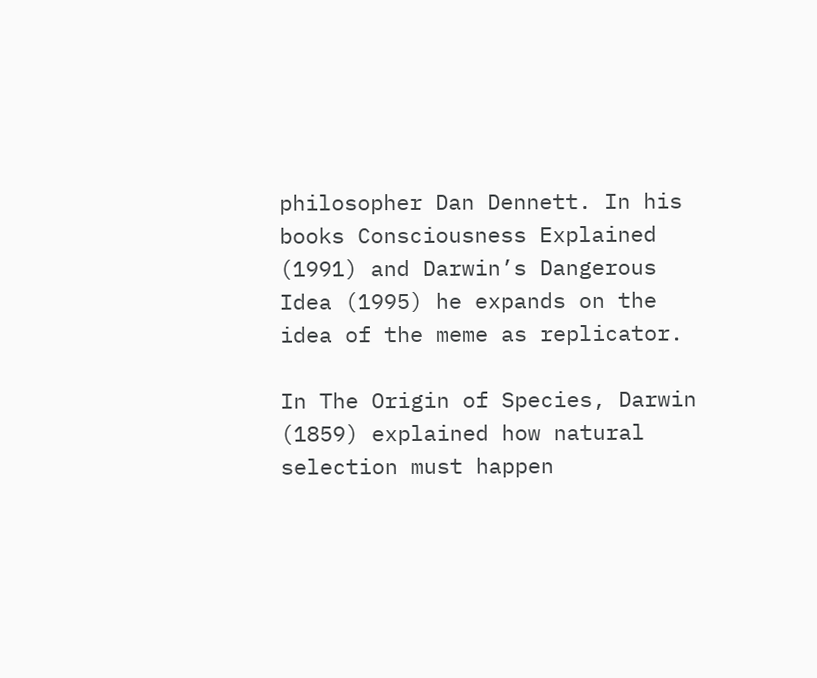philosopher Dan Dennett. In his books Consciousness Explained (1991) and Darwin’s Dangerous Idea (1995) he expands on the idea of the meme as replicator.

In The Origin of Species, Darwin (1859) explained how natural selection must happen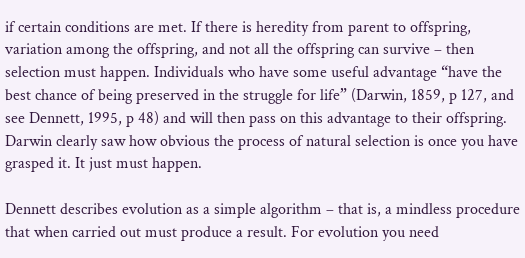if certain conditions are met. If there is heredity from parent to offspring, variation among the offspring, and not all the offspring can survive – then selection must happen. Individuals who have some useful advantage “have the best chance of being preserved in the struggle for life” (Darwin, 1859, p 127, and see Dennett, 1995, p 48) and will then pass on this advantage to their offspring. Darwin clearly saw how obvious the process of natural selection is once you have grasped it. It just must happen.

Dennett describes evolution as a simple algorithm – that is, a mindless procedure that when carried out must produce a result. For evolution you need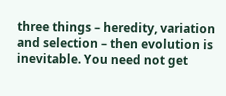three things – heredity, variation and selection – then evolution is inevitable. You need not get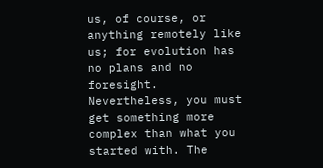us, of course, or anything remotely like us; for evolution has no plans and no foresight. Nevertheless, you must get something more complex than what you started with. The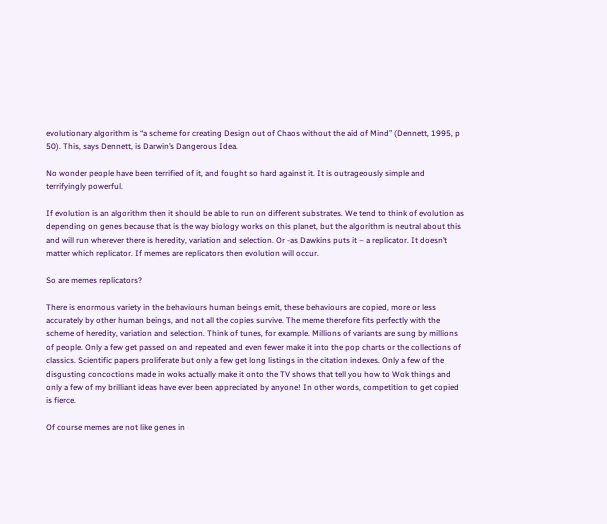evolutionary algorithm is “a scheme for creating Design out of Chaos without the aid of Mind” (Dennett, 1995, p 50). This, says Dennett, is Darwin’s Dangerous Idea.

No wonder people have been terrified of it, and fought so hard against it. It is outrageously simple and terrifyingly powerful.

If evolution is an algorithm then it should be able to run on different substrates. We tend to think of evolution as depending on genes because that is the way biology works on this planet, but the algorithm is neutral about this and will run wherever there is heredity, variation and selection. Or -as Dawkins puts it – a replicator. It doesn’t matter which replicator. If memes are replicators then evolution will occur.

So are memes replicators?

There is enormous variety in the behaviours human beings emit, these behaviours are copied, more or less accurately by other human beings, and not all the copies survive. The meme therefore fits perfectly with the scheme of heredity, variation and selection. Think of tunes, for example. Millions of variants are sung by millions of people. Only a few get passed on and repeated and even fewer make it into the pop charts or the collections of classics. Scientific papers proliferate but only a few get long listings in the citation indexes. Only a few of the disgusting concoctions made in woks actually make it onto the TV shows that tell you how to Wok things and only a few of my brilliant ideas have ever been appreciated by anyone! In other words, competition to get copied is fierce.

Of course memes are not like genes in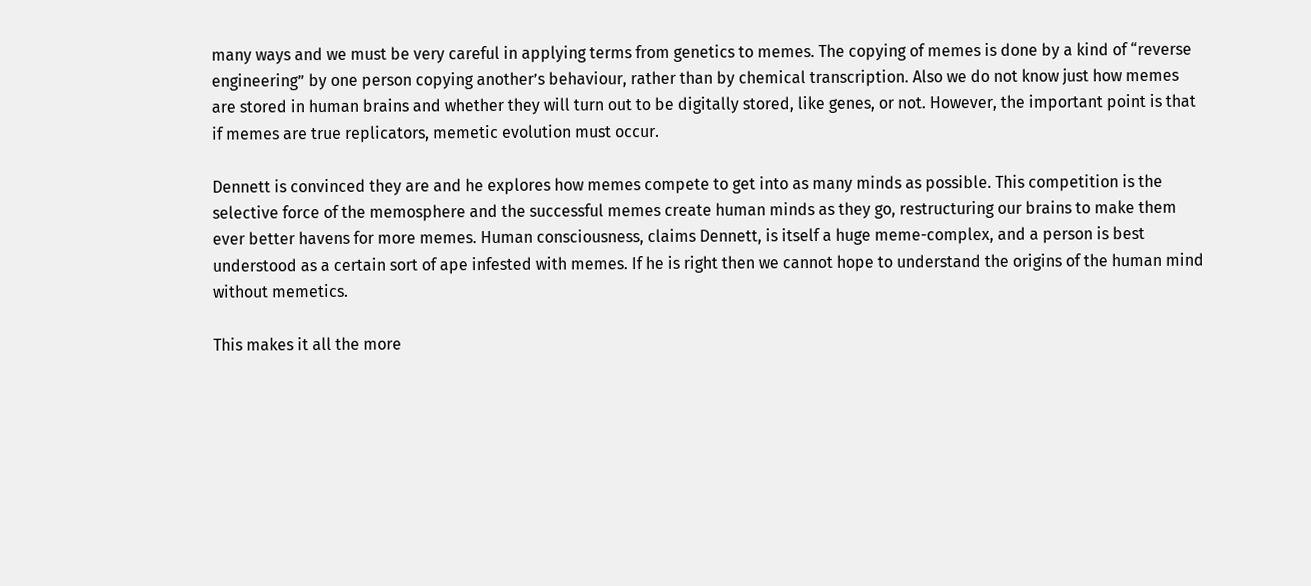many ways and we must be very careful in applying terms from genetics to memes. The copying of memes is done by a kind of “reverse engineering” by one person copying another’s behaviour, rather than by chemical transcription. Also we do not know just how memes are stored in human brains and whether they will turn out to be digitally stored, like genes, or not. However, the important point is that if memes are true replicators, memetic evolution must occur.

Dennett is convinced they are and he explores how memes compete to get into as many minds as possible. This competition is the selective force of the memosphere and the successful memes create human minds as they go, restructuring our brains to make them ever better havens for more memes. Human consciousness, claims Dennett, is itself a huge meme-complex, and a person is best understood as a certain sort of ape infested with memes. If he is right then we cannot hope to understand the origins of the human mind without memetics.

This makes it all the more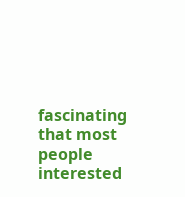fascinating that most people interested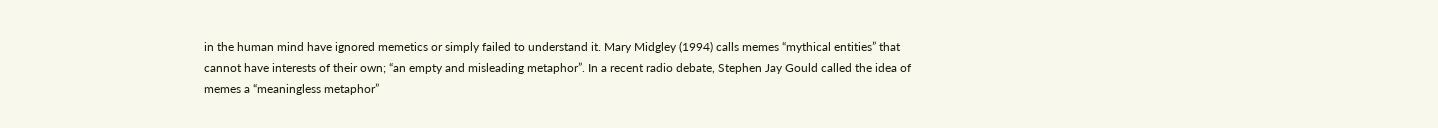in the human mind have ignored memetics or simply failed to understand it. Mary Midgley (1994) calls memes “mythical entities” that cannot have interests of their own; “an empty and misleading metaphor”. In a recent radio debate, Stephen Jay Gould called the idea of memes a “meaningless metaphor”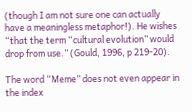(though I am not sure one can actually have a meaningless metaphor!). He wishes “that the term “cultural evolution” would drop from use.” (Gould, 1996, p 219-20).

The word “Meme” does not even appear in the index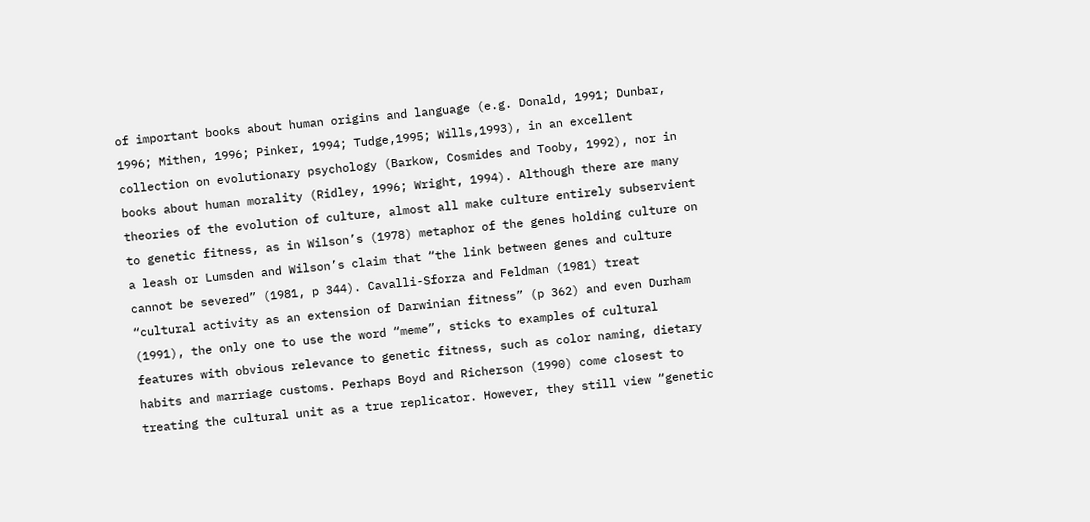of important books about human origins and language (e.g. Donald, 1991; Dunbar, 1996; Mithen, 1996; Pinker, 1994; Tudge,1995; Wills,1993), in an excellent collection on evolutionary psychology (Barkow, Cosmides and Tooby, 1992), nor in books about human morality (Ridley, 1996; Wright, 1994). Although there are many theories of the evolution of culture, almost all make culture entirely subservient to genetic fitness, as in Wilson’s (1978) metaphor of the genes holding culture on a leash or Lumsden and Wilson’s claim that “the link between genes and culture cannot be severed” (1981, p 344). Cavalli-Sforza and Feldman (1981) treat “cultural activity as an extension of Darwinian fitness” (p 362) and even Durham (1991), the only one to use the word “meme”, sticks to examples of cultural features with obvious relevance to genetic fitness, such as color naming, dietary habits and marriage customs. Perhaps Boyd and Richerson (1990) come closest to treating the cultural unit as a true replicator. However, they still view “genetic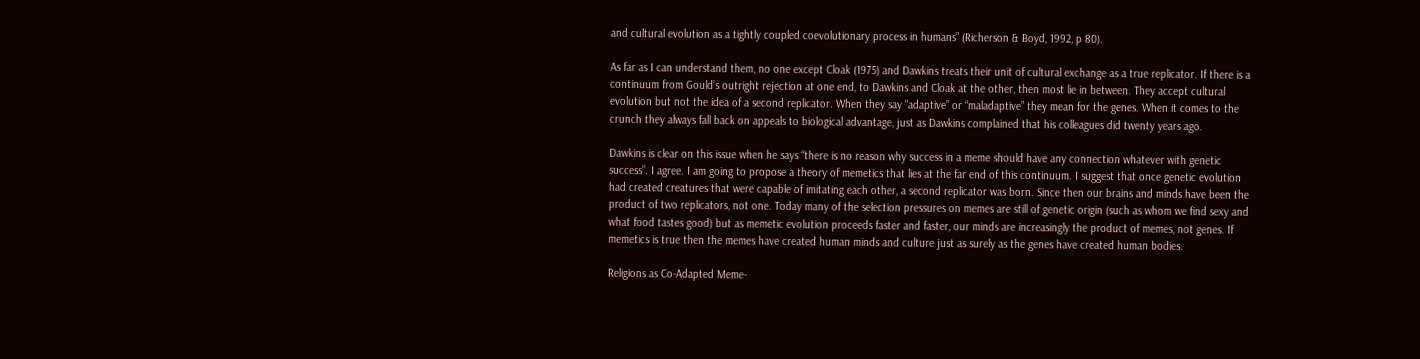and cultural evolution as a tightly coupled coevolutionary process in humans” (Richerson & Boyd, 1992, p 80).

As far as I can understand them, no one except Cloak (1975) and Dawkins treats their unit of cultural exchange as a true replicator. If there is a continuum from Gould’s outright rejection at one end, to Dawkins and Cloak at the other, then most lie in between. They accept cultural evolution but not the idea of a second replicator. When they say “adaptive” or “maladaptive” they mean for the genes. When it comes to the crunch they always fall back on appeals to biological advantage, just as Dawkins complained that his colleagues did twenty years ago.

Dawkins is clear on this issue when he says “there is no reason why success in a meme should have any connection whatever with genetic success”. I agree. I am going to propose a theory of memetics that lies at the far end of this continuum. I suggest that once genetic evolution had created creatures that were capable of imitating each other, a second replicator was born. Since then our brains and minds have been the product of two replicators, not one. Today many of the selection pressures on memes are still of genetic origin (such as whom we find sexy and what food tastes good) but as memetic evolution proceeds faster and faster, our minds are increasingly the product of memes, not genes. If memetics is true then the memes have created human minds and culture just as surely as the genes have created human bodies.

Religions as Co-Adapted Meme-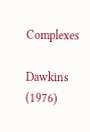Complexes

Dawkins (1976)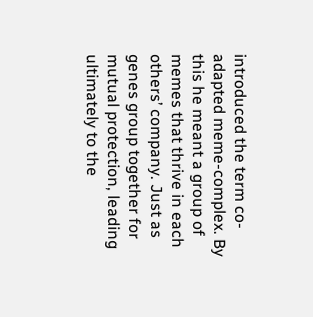introduced the term co-adapted meme-complex. By this he meant a group of memes that thrive in each others’ company. Just as genes group together for mutual protection, leading ultimately to the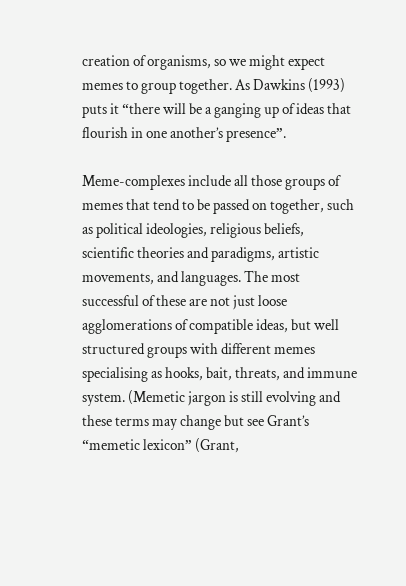creation of organisms, so we might expect memes to group together. As Dawkins (1993) puts it “there will be a ganging up of ideas that flourish in one another’s presence”.

Meme-complexes include all those groups of memes that tend to be passed on together, such as political ideologies, religious beliefs, scientific theories and paradigms, artistic movements, and languages. The most successful of these are not just loose agglomerations of compatible ideas, but well structured groups with different memes specialising as hooks, bait, threats, and immune system. (Memetic jargon is still evolving and these terms may change but see Grant’s “memetic lexicon” (Grant,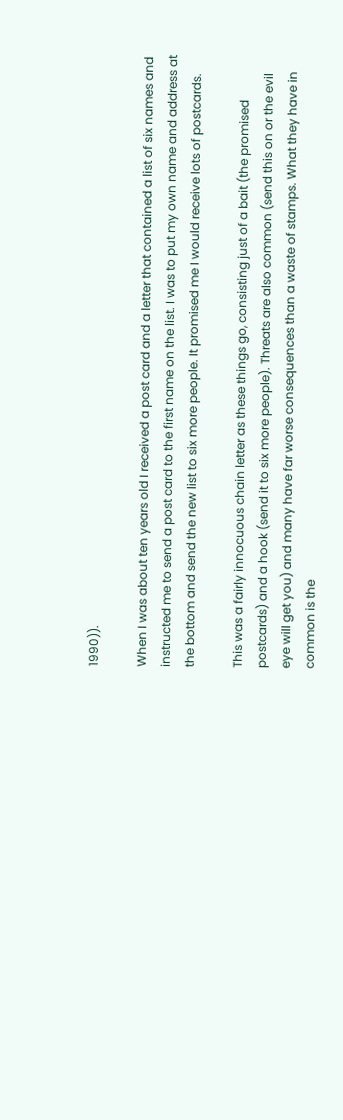1990)).

When I was about ten years old I received a post card and a letter that contained a list of six names and instructed me to send a post card to the first name on the list. I was to put my own name and address at the bottom and send the new list to six more people. It promised me I would receive lots of postcards.

This was a fairly innocuous chain letter as these things go, consisting just of a bait (the promised postcards) and a hook (send it to six more people). Threats are also common (send this on or the evil eye will get you) and many have far worse consequences than a waste of stamps. What they have in common is the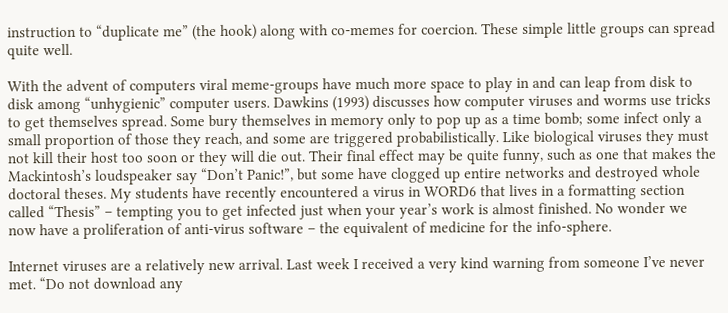instruction to “duplicate me” (the hook) along with co-memes for coercion. These simple little groups can spread quite well.

With the advent of computers viral meme-groups have much more space to play in and can leap from disk to disk among “unhygienic” computer users. Dawkins (1993) discusses how computer viruses and worms use tricks to get themselves spread. Some bury themselves in memory only to pop up as a time bomb; some infect only a small proportion of those they reach, and some are triggered probabilistically. Like biological viruses they must not kill their host too soon or they will die out. Their final effect may be quite funny, such as one that makes the Mackintosh’s loudspeaker say “Don’t Panic!”, but some have clogged up entire networks and destroyed whole doctoral theses. My students have recently encountered a virus in WORD6 that lives in a formatting section called “Thesis” – tempting you to get infected just when your year’s work is almost finished. No wonder we now have a proliferation of anti-virus software – the equivalent of medicine for the info-sphere.

Internet viruses are a relatively new arrival. Last week I received a very kind warning from someone I’ve never met. “Do not download any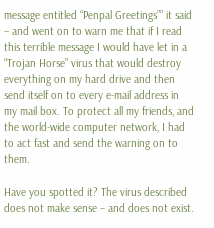message entitled “Penpal Greetings”” it said – and went on to warn me that if I read this terrible message I would have let in a “Trojan Horse” virus that would destroy everything on my hard drive and then send itself on to every e-mail address in my mail box. To protect all my friends, and the world-wide computer network, I had to act fast and send the warning on to them.

Have you spotted it? The virus described does not make sense – and does not exist.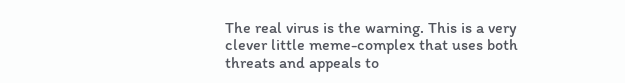The real virus is the warning. This is a very clever little meme-complex that uses both threats and appeals to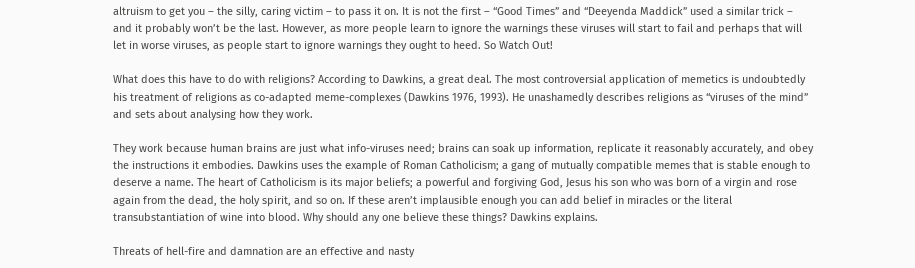altruism to get you – the silly, caring victim – to pass it on. It is not the first – “Good Times” and “Deeyenda Maddick” used a similar trick – and it probably won’t be the last. However, as more people learn to ignore the warnings these viruses will start to fail and perhaps that will let in worse viruses, as people start to ignore warnings they ought to heed. So Watch Out!

What does this have to do with religions? According to Dawkins, a great deal. The most controversial application of memetics is undoubtedly his treatment of religions as co-adapted meme-complexes (Dawkins 1976, 1993). He unashamedly describes religions as “viruses of the mind” and sets about analysing how they work.

They work because human brains are just what info-viruses need; brains can soak up information, replicate it reasonably accurately, and obey the instructions it embodies. Dawkins uses the example of Roman Catholicism; a gang of mutually compatible memes that is stable enough to deserve a name. The heart of Catholicism is its major beliefs; a powerful and forgiving God, Jesus his son who was born of a virgin and rose again from the dead, the holy spirit, and so on. If these aren’t implausible enough you can add belief in miracles or the literal transubstantiation of wine into blood. Why should any one believe these things? Dawkins explains.

Threats of hell-fire and damnation are an effective and nasty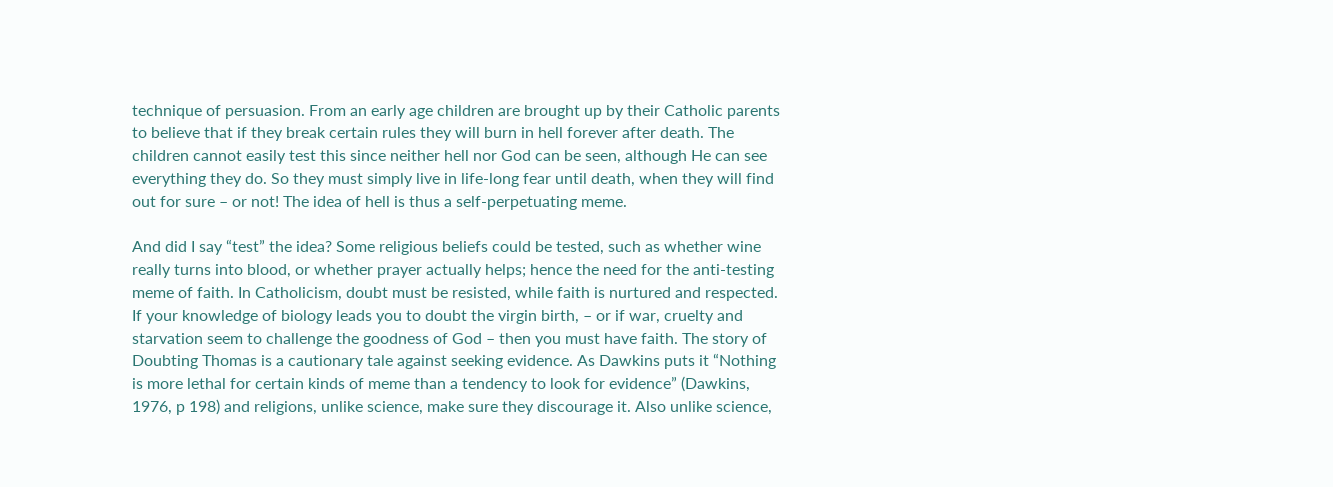technique of persuasion. From an early age children are brought up by their Catholic parents to believe that if they break certain rules they will burn in hell forever after death. The children cannot easily test this since neither hell nor God can be seen, although He can see everything they do. So they must simply live in life-long fear until death, when they will find out for sure – or not! The idea of hell is thus a self-perpetuating meme.

And did I say “test” the idea? Some religious beliefs could be tested, such as whether wine really turns into blood, or whether prayer actually helps; hence the need for the anti-testing meme of faith. In Catholicism, doubt must be resisted, while faith is nurtured and respected. If your knowledge of biology leads you to doubt the virgin birth, – or if war, cruelty and starvation seem to challenge the goodness of God – then you must have faith. The story of Doubting Thomas is a cautionary tale against seeking evidence. As Dawkins puts it “Nothing is more lethal for certain kinds of meme than a tendency to look for evidence” (Dawkins, 1976, p 198) and religions, unlike science, make sure they discourage it. Also unlike science,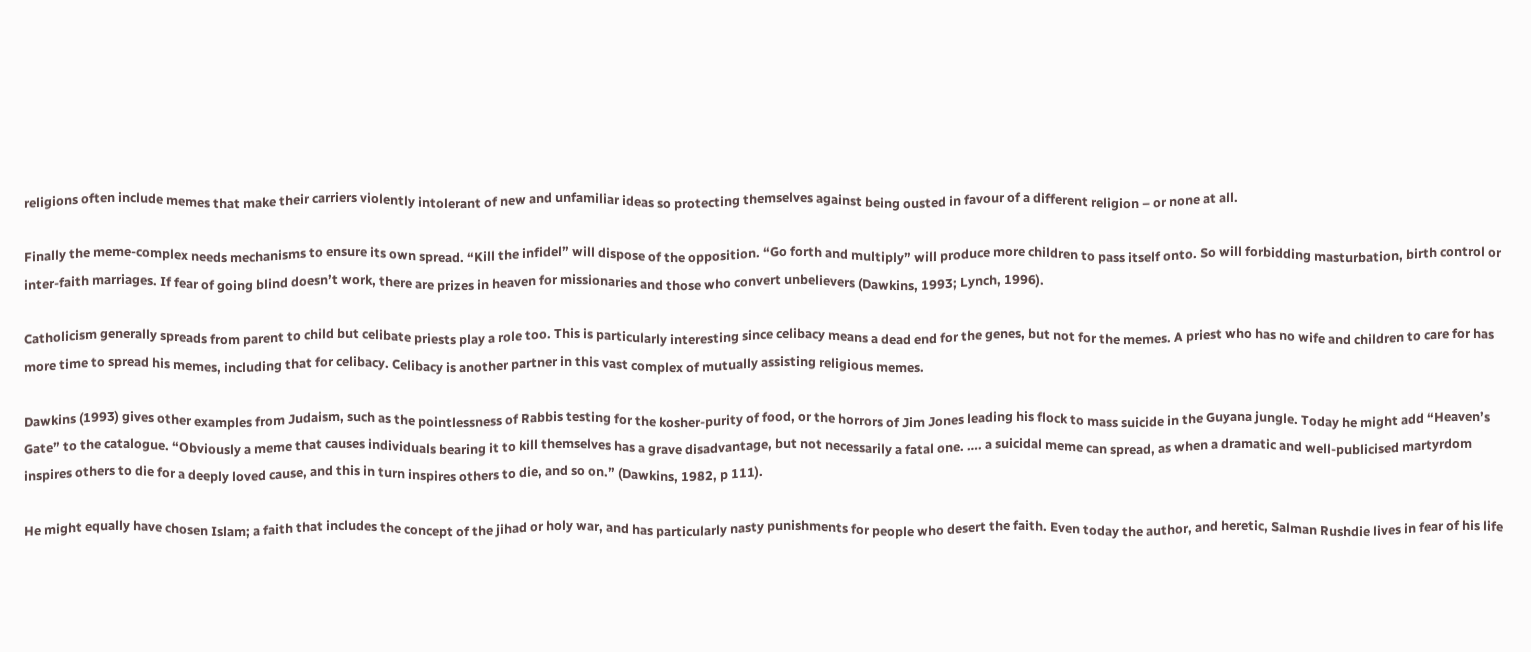religions often include memes that make their carriers violently intolerant of new and unfamiliar ideas so protecting themselves against being ousted in favour of a different religion – or none at all.

Finally the meme-complex needs mechanisms to ensure its own spread. “Kill the infidel” will dispose of the opposition. “Go forth and multiply” will produce more children to pass itself onto. So will forbidding masturbation, birth control or inter-faith marriages. If fear of going blind doesn’t work, there are prizes in heaven for missionaries and those who convert unbelievers (Dawkins, 1993; Lynch, 1996).

Catholicism generally spreads from parent to child but celibate priests play a role too. This is particularly interesting since celibacy means a dead end for the genes, but not for the memes. A priest who has no wife and children to care for has more time to spread his memes, including that for celibacy. Celibacy is another partner in this vast complex of mutually assisting religious memes.

Dawkins (1993) gives other examples from Judaism, such as the pointlessness of Rabbis testing for the kosher-purity of food, or the horrors of Jim Jones leading his flock to mass suicide in the Guyana jungle. Today he might add “Heaven’s Gate” to the catalogue. “Obviously a meme that causes individuals bearing it to kill themselves has a grave disadvantage, but not necessarily a fatal one. …. a suicidal meme can spread, as when a dramatic and well-publicised martyrdom inspires others to die for a deeply loved cause, and this in turn inspires others to die, and so on.” (Dawkins, 1982, p 111).

He might equally have chosen Islam; a faith that includes the concept of the jihad or holy war, and has particularly nasty punishments for people who desert the faith. Even today the author, and heretic, Salman Rushdie lives in fear of his life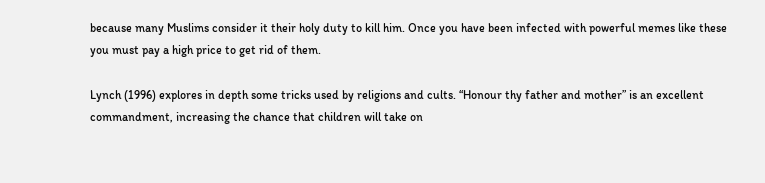because many Muslims consider it their holy duty to kill him. Once you have been infected with powerful memes like these you must pay a high price to get rid of them.

Lynch (1996) explores in depth some tricks used by religions and cults. “Honour thy father and mother” is an excellent commandment, increasing the chance that children will take on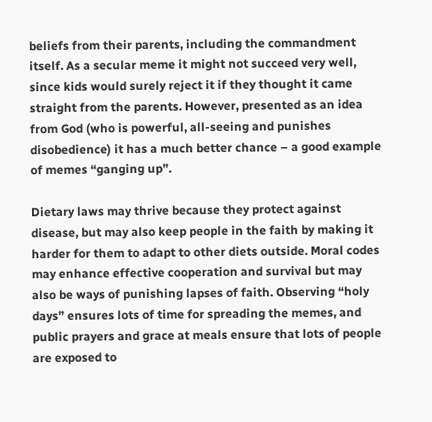beliefs from their parents, including the commandment itself. As a secular meme it might not succeed very well, since kids would surely reject it if they thought it came straight from the parents. However, presented as an idea from God (who is powerful, all-seeing and punishes disobedience) it has a much better chance – a good example of memes “ganging up”.

Dietary laws may thrive because they protect against disease, but may also keep people in the faith by making it harder for them to adapt to other diets outside. Moral codes may enhance effective cooperation and survival but may also be ways of punishing lapses of faith. Observing “holy days” ensures lots of time for spreading the memes, and public prayers and grace at meals ensure that lots of people are exposed to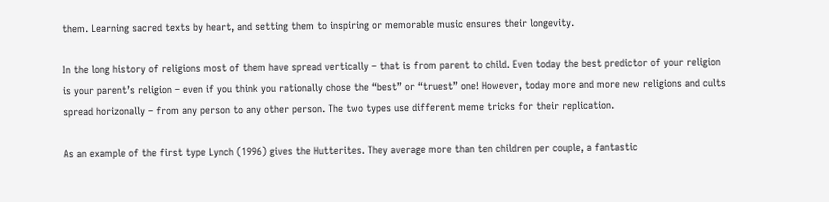them. Learning sacred texts by heart, and setting them to inspiring or memorable music ensures their longevity.

In the long history of religions most of them have spread vertically – that is from parent to child. Even today the best predictor of your religion is your parent’s religion – even if you think you rationally chose the “best” or “truest” one! However, today more and more new religions and cults spread horizonally – from any person to any other person. The two types use different meme tricks for their replication.

As an example of the first type Lynch (1996) gives the Hutterites. They average more than ten children per couple, a fantastic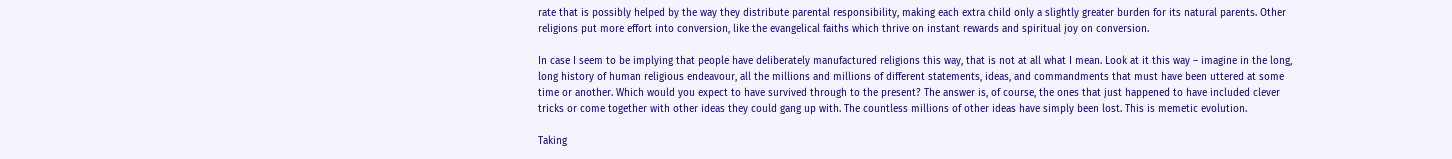rate that is possibly helped by the way they distribute parental responsibility, making each extra child only a slightly greater burden for its natural parents. Other religions put more effort into conversion, like the evangelical faiths which thrive on instant rewards and spiritual joy on conversion.

In case I seem to be implying that people have deliberately manufactured religions this way, that is not at all what I mean. Look at it this way – imagine in the long, long history of human religious endeavour, all the millions and millions of different statements, ideas, and commandments that must have been uttered at some time or another. Which would you expect to have survived through to the present? The answer is, of course, the ones that just happened to have included clever tricks or come together with other ideas they could gang up with. The countless millions of other ideas have simply been lost. This is memetic evolution.

Taking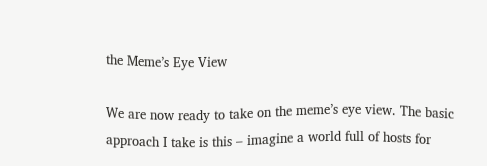the Meme’s Eye View

We are now ready to take on the meme’s eye view. The basic approach I take is this – imagine a world full of hosts for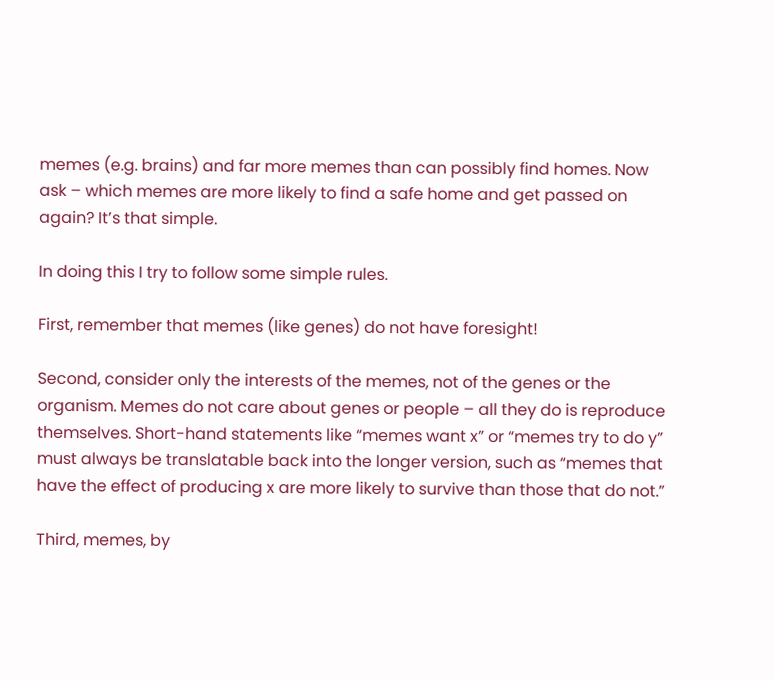memes (e.g. brains) and far more memes than can possibly find homes. Now ask – which memes are more likely to find a safe home and get passed on again? It’s that simple.

In doing this I try to follow some simple rules.

First, remember that memes (like genes) do not have foresight!

Second, consider only the interests of the memes, not of the genes or the organism. Memes do not care about genes or people – all they do is reproduce themselves. Short-hand statements like “memes want x” or “memes try to do y” must always be translatable back into the longer version, such as “memes that have the effect of producing x are more likely to survive than those that do not.”

Third, memes, by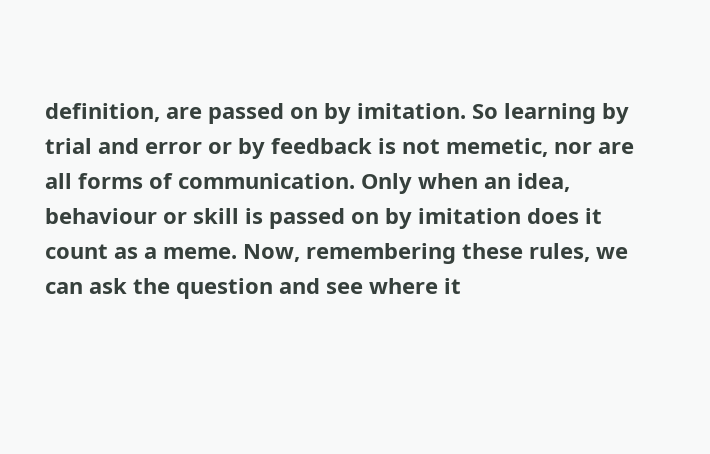definition, are passed on by imitation. So learning by trial and error or by feedback is not memetic, nor are all forms of communication. Only when an idea, behaviour or skill is passed on by imitation does it count as a meme. Now, remembering these rules, we can ask the question and see where it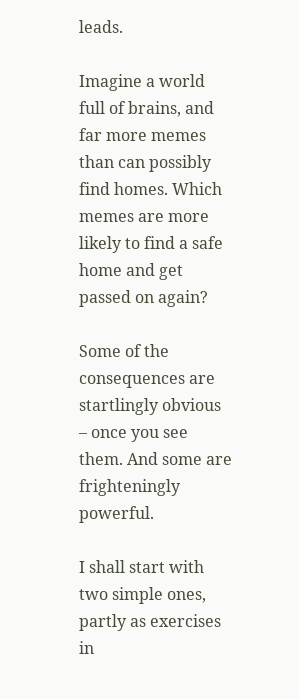leads.

Imagine a world full of brains, and far more memes than can possibly find homes. Which memes are more likely to find a safe home and get passed on again?

Some of the consequences are startlingly obvious – once you see them. And some are frighteningly powerful.

I shall start with two simple ones, partly as exercises in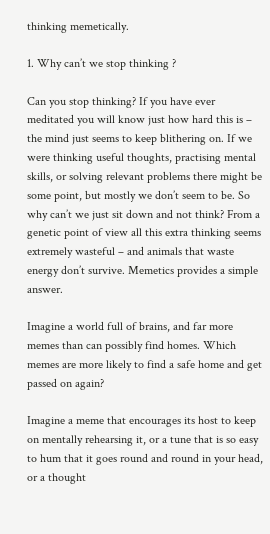thinking memetically.

1. Why can’t we stop thinking ?

Can you stop thinking? If you have ever meditated you will know just how hard this is – the mind just seems to keep blithering on. If we were thinking useful thoughts, practising mental skills, or solving relevant problems there might be some point, but mostly we don’t seem to be. So why can’t we just sit down and not think? From a genetic point of view all this extra thinking seems extremely wasteful – and animals that waste energy don’t survive. Memetics provides a simple answer.

Imagine a world full of brains, and far more memes than can possibly find homes. Which memes are more likely to find a safe home and get passed on again?

Imagine a meme that encourages its host to keep on mentally rehearsing it, or a tune that is so easy to hum that it goes round and round in your head, or a thought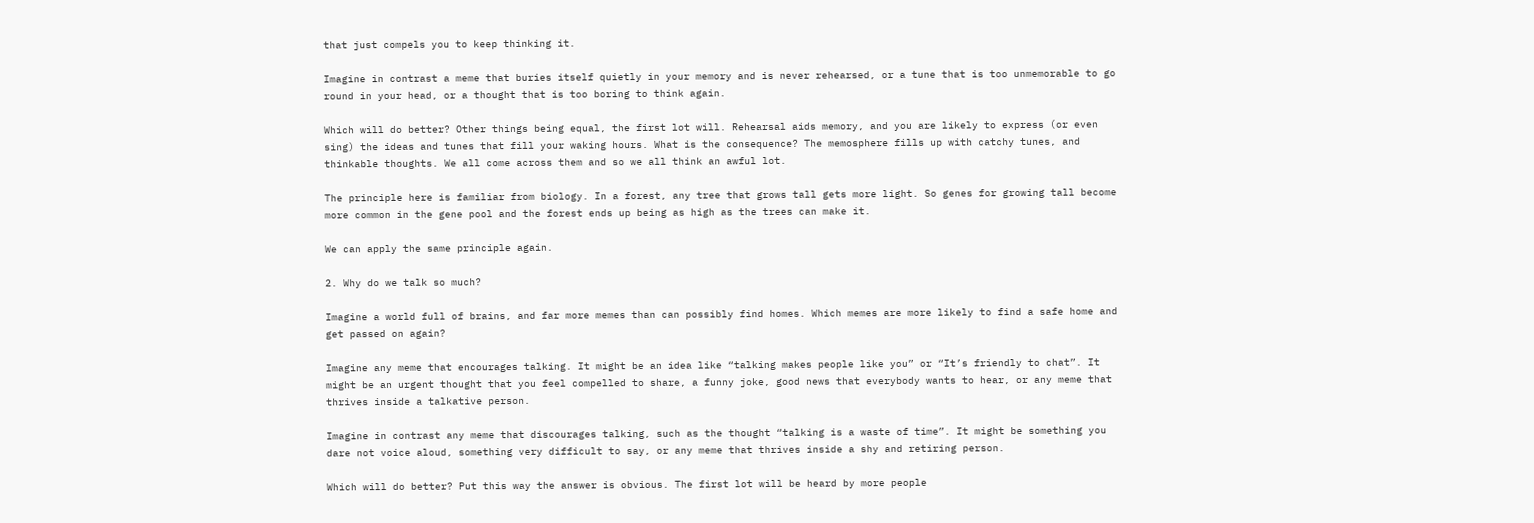that just compels you to keep thinking it.

Imagine in contrast a meme that buries itself quietly in your memory and is never rehearsed, or a tune that is too unmemorable to go round in your head, or a thought that is too boring to think again.

Which will do better? Other things being equal, the first lot will. Rehearsal aids memory, and you are likely to express (or even sing) the ideas and tunes that fill your waking hours. What is the consequence? The memosphere fills up with catchy tunes, and thinkable thoughts. We all come across them and so we all think an awful lot.

The principle here is familiar from biology. In a forest, any tree that grows tall gets more light. So genes for growing tall become more common in the gene pool and the forest ends up being as high as the trees can make it.

We can apply the same principle again.

2. Why do we talk so much?

Imagine a world full of brains, and far more memes than can possibly find homes. Which memes are more likely to find a safe home and get passed on again?

Imagine any meme that encourages talking. It might be an idea like “talking makes people like you” or “It’s friendly to chat”. It might be an urgent thought that you feel compelled to share, a funny joke, good news that everybody wants to hear, or any meme that thrives inside a talkative person.

Imagine in contrast any meme that discourages talking, such as the thought “talking is a waste of time”. It might be something you dare not voice aloud, something very difficult to say, or any meme that thrives inside a shy and retiring person.

Which will do better? Put this way the answer is obvious. The first lot will be heard by more people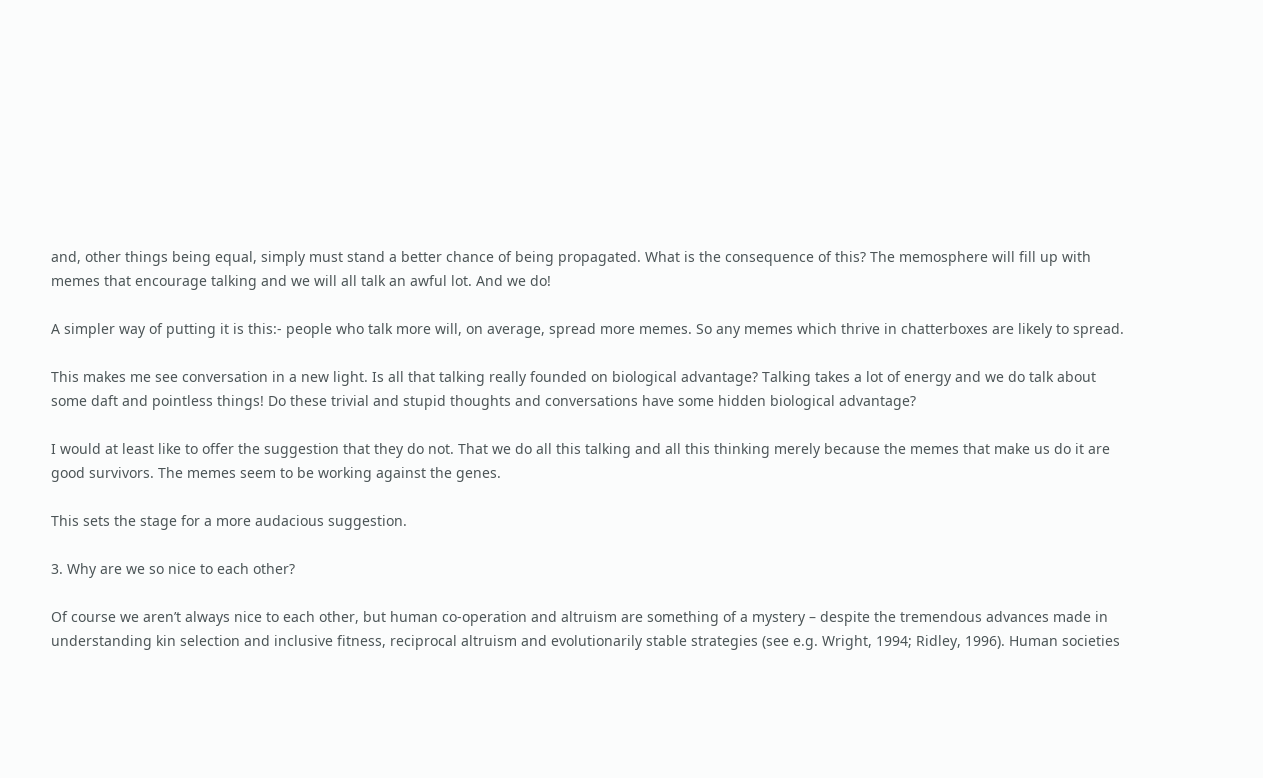and, other things being equal, simply must stand a better chance of being propagated. What is the consequence of this? The memosphere will fill up with memes that encourage talking and we will all talk an awful lot. And we do!

A simpler way of putting it is this:- people who talk more will, on average, spread more memes. So any memes which thrive in chatterboxes are likely to spread.

This makes me see conversation in a new light. Is all that talking really founded on biological advantage? Talking takes a lot of energy and we do talk about some daft and pointless things! Do these trivial and stupid thoughts and conversations have some hidden biological advantage?

I would at least like to offer the suggestion that they do not. That we do all this talking and all this thinking merely because the memes that make us do it are good survivors. The memes seem to be working against the genes.

This sets the stage for a more audacious suggestion.

3. Why are we so nice to each other?

Of course we aren’t always nice to each other, but human co-operation and altruism are something of a mystery – despite the tremendous advances made in understanding kin selection and inclusive fitness, reciprocal altruism and evolutionarily stable strategies (see e.g. Wright, 1994; Ridley, 1996). Human societies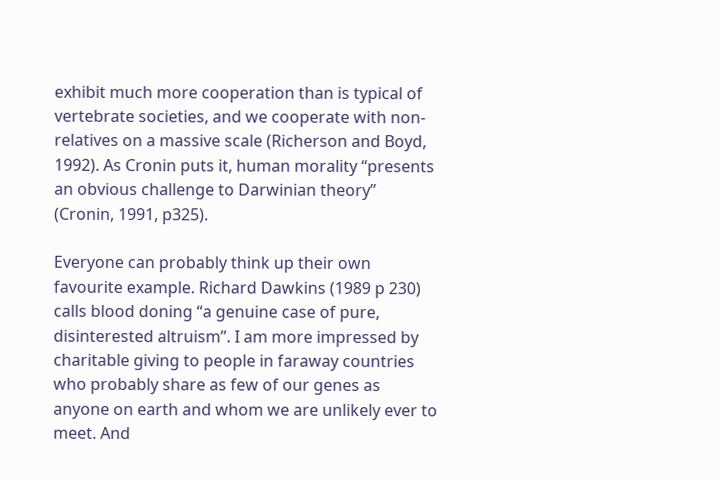exhibit much more cooperation than is typical of vertebrate societies, and we cooperate with non-relatives on a massive scale (Richerson and Boyd, 1992). As Cronin puts it, human morality “presents an obvious challenge to Darwinian theory” (Cronin, 1991, p325).

Everyone can probably think up their own favourite example. Richard Dawkins (1989 p 230) calls blood doning “a genuine case of pure, disinterested altruism”. I am more impressed by charitable giving to people in faraway countries who probably share as few of our genes as anyone on earth and whom we are unlikely ever to meet. And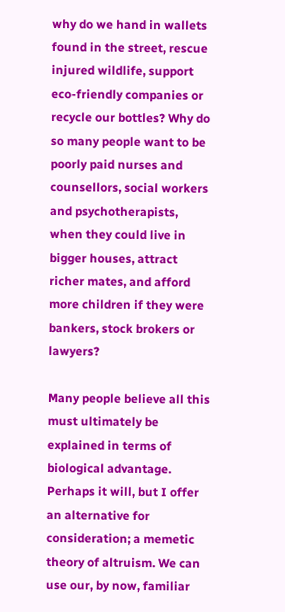why do we hand in wallets found in the street, rescue injured wildlife, support eco-friendly companies or recycle our bottles? Why do so many people want to be poorly paid nurses and counsellors, social workers and psychotherapists, when they could live in bigger houses, attract richer mates, and afford more children if they were bankers, stock brokers or lawyers?

Many people believe all this must ultimately be explained in terms of biological advantage. Perhaps it will, but I offer an alternative for consideration; a memetic theory of altruism. We can use our, by now, familiar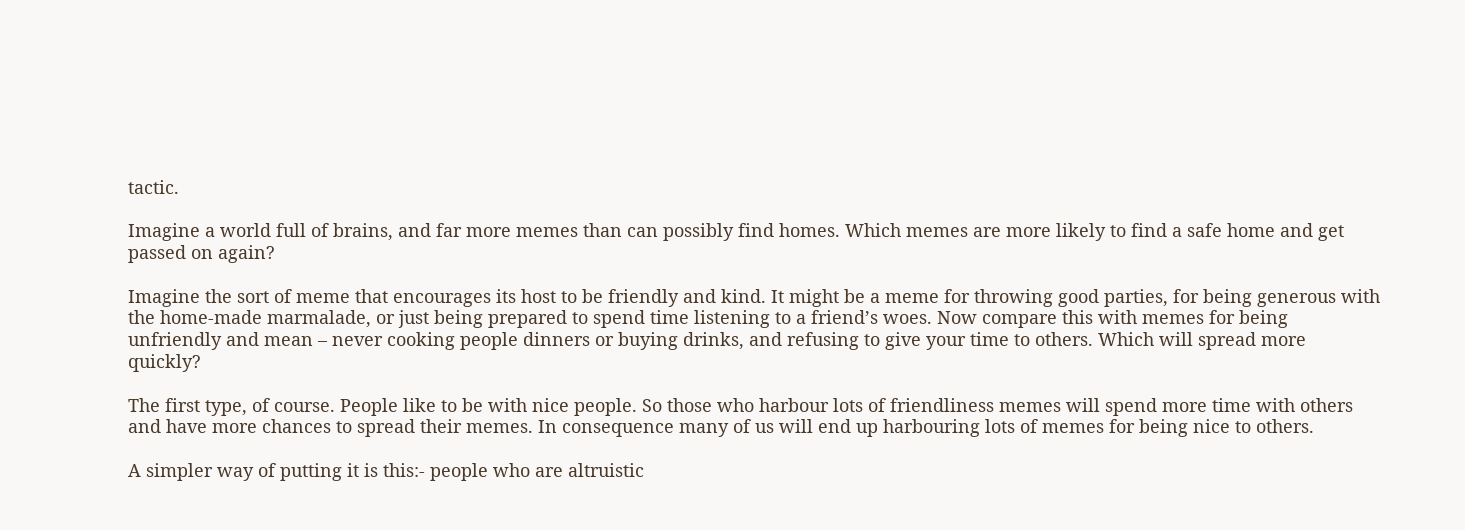tactic.

Imagine a world full of brains, and far more memes than can possibly find homes. Which memes are more likely to find a safe home and get passed on again?

Imagine the sort of meme that encourages its host to be friendly and kind. It might be a meme for throwing good parties, for being generous with the home-made marmalade, or just being prepared to spend time listening to a friend’s woes. Now compare this with memes for being unfriendly and mean – never cooking people dinners or buying drinks, and refusing to give your time to others. Which will spread more quickly?

The first type, of course. People like to be with nice people. So those who harbour lots of friendliness memes will spend more time with others and have more chances to spread their memes. In consequence many of us will end up harbouring lots of memes for being nice to others.

A simpler way of putting it is this:- people who are altruistic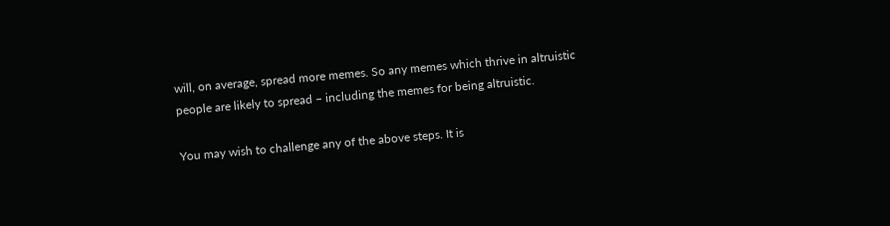will, on average, spread more memes. So any memes which thrive in altruistic people are likely to spread – including the memes for being altruistic.

You may wish to challenge any of the above steps. It is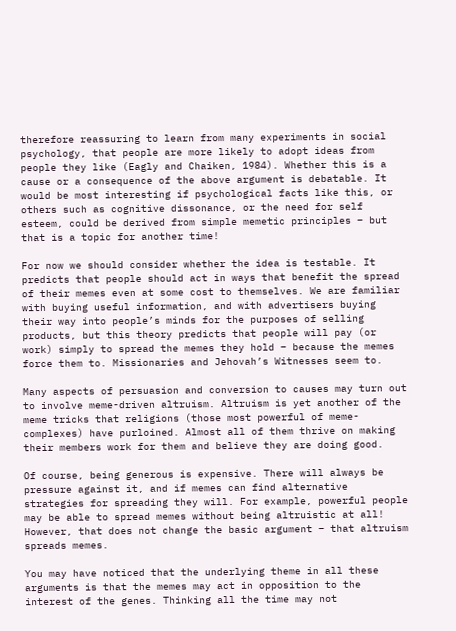therefore reassuring to learn from many experiments in social psychology, that people are more likely to adopt ideas from people they like (Eagly and Chaiken, 1984). Whether this is a cause or a consequence of the above argument is debatable. It would be most interesting if psychological facts like this, or others such as cognitive dissonance, or the need for self esteem, could be derived from simple memetic principles – but that is a topic for another time!

For now we should consider whether the idea is testable. It predicts that people should act in ways that benefit the spread of their memes even at some cost to themselves. We are familiar with buying useful information, and with advertisers buying their way into people’s minds for the purposes of selling products, but this theory predicts that people will pay (or work) simply to spread the memes they hold – because the memes force them to. Missionaries and Jehovah’s Witnesses seem to.

Many aspects of persuasion and conversion to causes may turn out to involve meme-driven altruism. Altruism is yet another of the meme tricks that religions (those most powerful of meme-complexes) have purloined. Almost all of them thrive on making their members work for them and believe they are doing good.

Of course, being generous is expensive. There will always be pressure against it, and if memes can find alternative strategies for spreading they will. For example, powerful people may be able to spread memes without being altruistic at all! However, that does not change the basic argument – that altruism spreads memes.

You may have noticed that the underlying theme in all these arguments is that the memes may act in opposition to the interest of the genes. Thinking all the time may not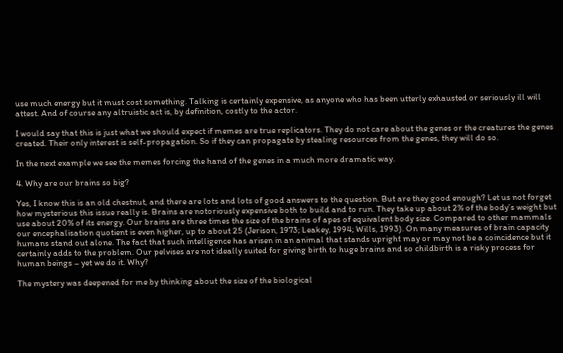use much energy but it must cost something. Talking is certainly expensive, as anyone who has been utterly exhausted or seriously ill will attest. And of course any altruistic act is, by definition, costly to the actor.

I would say that this is just what we should expect if memes are true replicators. They do not care about the genes or the creatures the genes created. Their only interest is self-propagation. So if they can propagate by stealing resources from the genes, they will do so.

In the next example we see the memes forcing the hand of the genes in a much more dramatic way.

4. Why are our brains so big?

Yes, I know this is an old chestnut, and there are lots and lots of good answers to the question. But are they good enough? Let us not forget how mysterious this issue really is. Brains are notoriously expensive both to build and to run. They take up about 2% of the body’s weight but use about 20% of its energy. Our brains are three times the size of the brains of apes of equivalent body size. Compared to other mammals our encephalisation quotient is even higher, up to about 25 (Jerison, 1973; Leakey, 1994; Wills, 1993). On many measures of brain capacity humans stand out alone. The fact that such intelligence has arisen in an animal that stands upright may or may not be a coincidence but it certainly adds to the problem. Our pelvises are not ideally suited for giving birth to huge brains and so childbirth is a risky process for human beings – yet we do it. Why?

The mystery was deepened for me by thinking about the size of the biological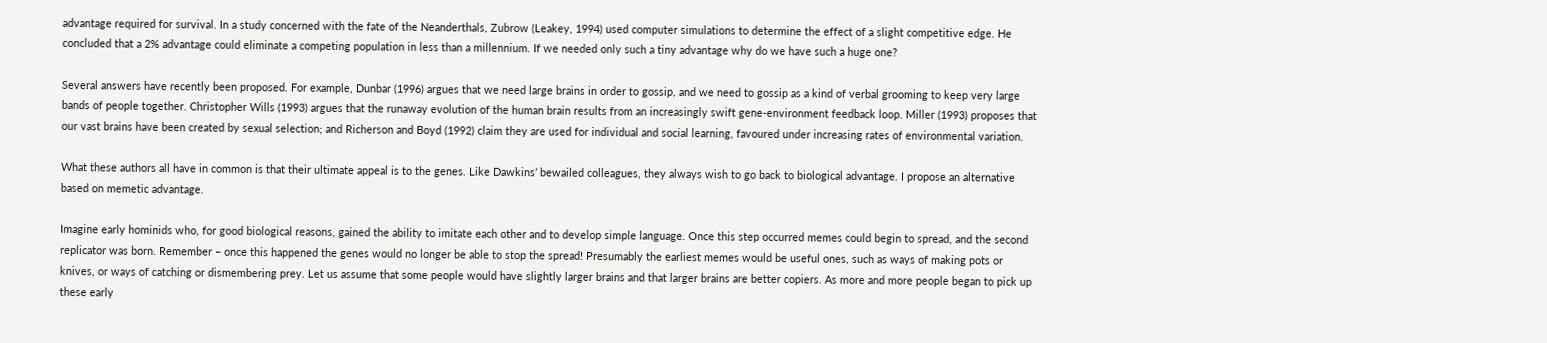advantage required for survival. In a study concerned with the fate of the Neanderthals, Zubrow (Leakey, 1994) used computer simulations to determine the effect of a slight competitive edge. He concluded that a 2% advantage could eliminate a competing population in less than a millennium. If we needed only such a tiny advantage why do we have such a huge one?

Several answers have recently been proposed. For example, Dunbar (1996) argues that we need large brains in order to gossip, and we need to gossip as a kind of verbal grooming to keep very large bands of people together. Christopher Wills (1993) argues that the runaway evolution of the human brain results from an increasingly swift gene-environment feedback loop. Miller (1993) proposes that our vast brains have been created by sexual selection; and Richerson and Boyd (1992) claim they are used for individual and social learning, favoured under increasing rates of environmental variation.

What these authors all have in common is that their ultimate appeal is to the genes. Like Dawkins’ bewailed colleagues, they always wish to go back to biological advantage. I propose an alternative based on memetic advantage.

Imagine early hominids who, for good biological reasons, gained the ability to imitate each other and to develop simple language. Once this step occurred memes could begin to spread, and the second replicator was born. Remember – once this happened the genes would no longer be able to stop the spread! Presumably the earliest memes would be useful ones, such as ways of making pots or knives, or ways of catching or dismembering prey. Let us assume that some people would have slightly larger brains and that larger brains are better copiers. As more and more people began to pick up these early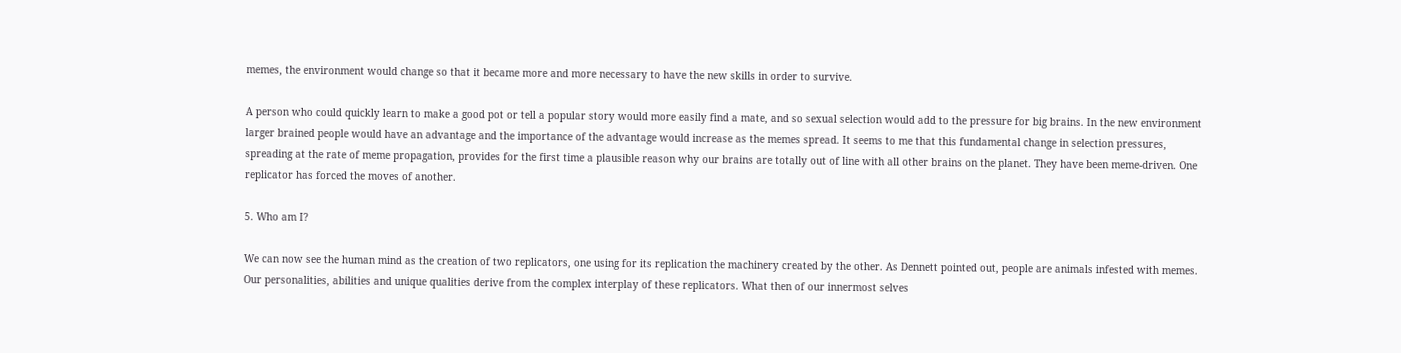memes, the environment would change so that it became more and more necessary to have the new skills in order to survive.

A person who could quickly learn to make a good pot or tell a popular story would more easily find a mate, and so sexual selection would add to the pressure for big brains. In the new environment larger brained people would have an advantage and the importance of the advantage would increase as the memes spread. It seems to me that this fundamental change in selection pressures, spreading at the rate of meme propagation, provides for the first time a plausible reason why our brains are totally out of line with all other brains on the planet. They have been meme-driven. One replicator has forced the moves of another.

5. Who am I?

We can now see the human mind as the creation of two replicators, one using for its replication the machinery created by the other. As Dennett pointed out, people are animals infested with memes. Our personalities, abilities and unique qualities derive from the complex interplay of these replicators. What then of our innermost selves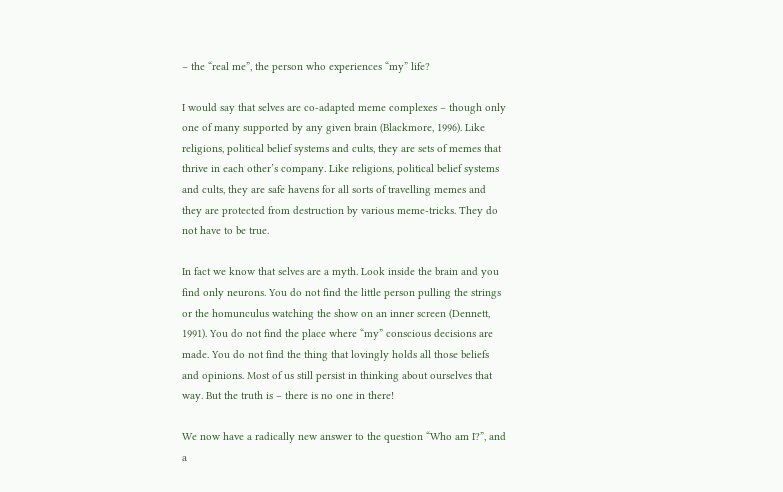– the “real me”, the person who experiences “my” life?

I would say that selves are co-adapted meme complexes – though only one of many supported by any given brain (Blackmore, 1996). Like religions, political belief systems and cults, they are sets of memes that thrive in each other’s company. Like religions, political belief systems and cults, they are safe havens for all sorts of travelling memes and they are protected from destruction by various meme-tricks. They do not have to be true.

In fact we know that selves are a myth. Look inside the brain and you find only neurons. You do not find the little person pulling the strings or the homunculus watching the show on an inner screen (Dennett, 1991). You do not find the place where “my” conscious decisions are made. You do not find the thing that lovingly holds all those beliefs and opinions. Most of us still persist in thinking about ourselves that way. But the truth is – there is no one in there!

We now have a radically new answer to the question “Who am I?”, and a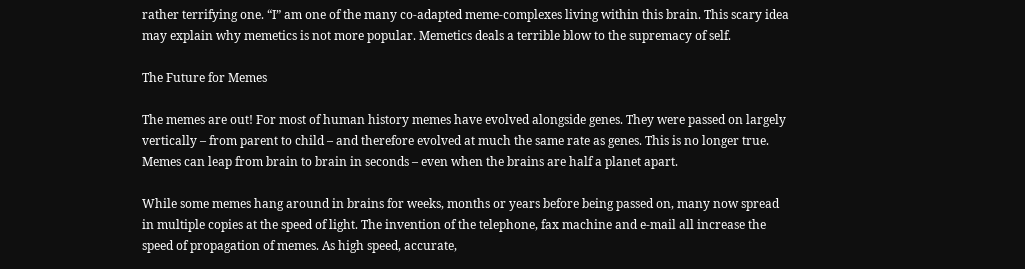rather terrifying one. “I” am one of the many co-adapted meme-complexes living within this brain. This scary idea may explain why memetics is not more popular. Memetics deals a terrible blow to the supremacy of self.

The Future for Memes

The memes are out! For most of human history memes have evolved alongside genes. They were passed on largely vertically – from parent to child – and therefore evolved at much the same rate as genes. This is no longer true. Memes can leap from brain to brain in seconds – even when the brains are half a planet apart.

While some memes hang around in brains for weeks, months or years before being passed on, many now spread in multiple copies at the speed of light. The invention of the telephone, fax machine and e-mail all increase the speed of propagation of memes. As high speed, accurate,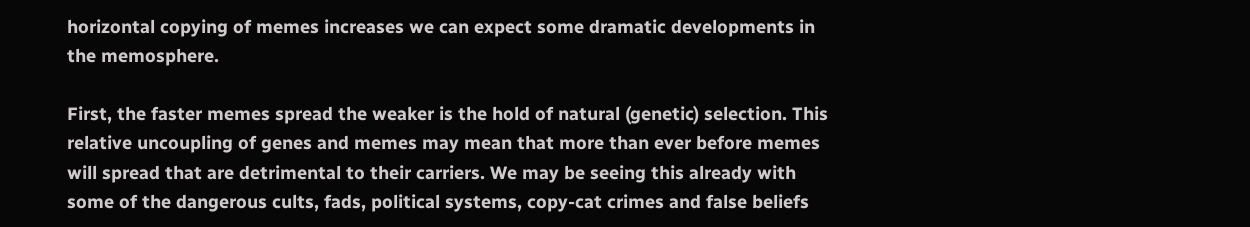horizontal copying of memes increases we can expect some dramatic developments in the memosphere.

First, the faster memes spread the weaker is the hold of natural (genetic) selection. This relative uncoupling of genes and memes may mean that more than ever before memes will spread that are detrimental to their carriers. We may be seeing this already with some of the dangerous cults, fads, political systems, copy-cat crimes and false beliefs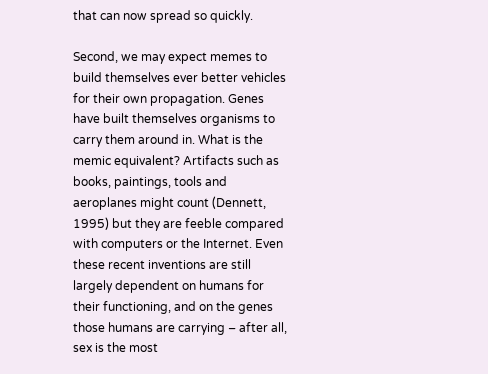that can now spread so quickly.

Second, we may expect memes to build themselves ever better vehicles for their own propagation. Genes have built themselves organisms to carry them around in. What is the memic equivalent? Artifacts such as books, paintings, tools and aeroplanes might count (Dennett, 1995) but they are feeble compared with computers or the Internet. Even these recent inventions are still largely dependent on humans for their functioning, and on the genes those humans are carrying – after all, sex is the most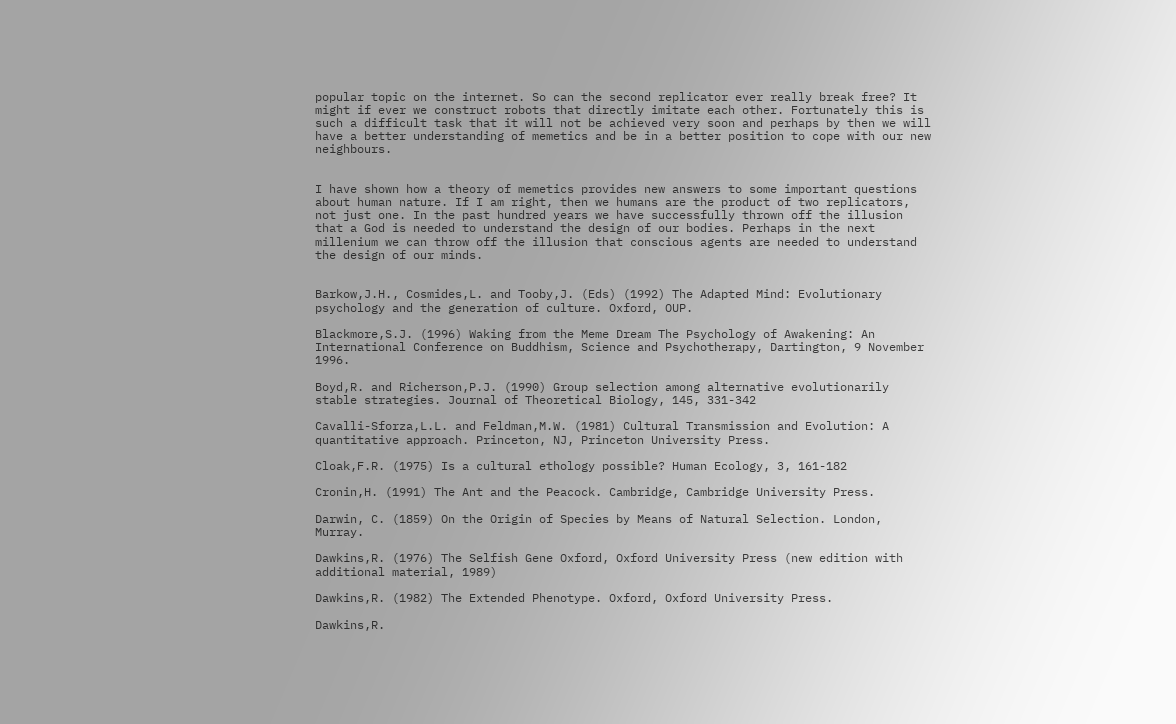popular topic on the internet. So can the second replicator ever really break free? It might if ever we construct robots that directly imitate each other. Fortunately this is such a difficult task that it will not be achieved very soon and perhaps by then we will have a better understanding of memetics and be in a better position to cope with our new neighbours.


I have shown how a theory of memetics provides new answers to some important questions about human nature. If I am right, then we humans are the product of two replicators, not just one. In the past hundred years we have successfully thrown off the illusion that a God is needed to understand the design of our bodies. Perhaps in the next millenium we can throw off the illusion that conscious agents are needed to understand the design of our minds.


Barkow,J.H., Cosmides,L. and Tooby,J. (Eds) (1992) The Adapted Mind: Evolutionary psychology and the generation of culture. Oxford, OUP.

Blackmore,S.J. (1996) Waking from the Meme Dream The Psychology of Awakening: An International Conference on Buddhism, Science and Psychotherapy, Dartington, 9 November 1996.

Boyd,R. and Richerson,P.J. (1990) Group selection among alternative evolutionarily stable strategies. Journal of Theoretical Biology, 145, 331-342

Cavalli-Sforza,L.L. and Feldman,M.W. (1981) Cultural Transmission and Evolution: A quantitative approach. Princeton, NJ, Princeton University Press.

Cloak,F.R. (1975) Is a cultural ethology possible? Human Ecology, 3, 161-182

Cronin,H. (1991) The Ant and the Peacock. Cambridge, Cambridge University Press.

Darwin, C. (1859) On the Origin of Species by Means of Natural Selection. London, Murray.

Dawkins,R. (1976) The Selfish Gene Oxford, Oxford University Press (new edition with additional material, 1989)

Dawkins,R. (1982) The Extended Phenotype. Oxford, Oxford University Press.

Dawkins,R.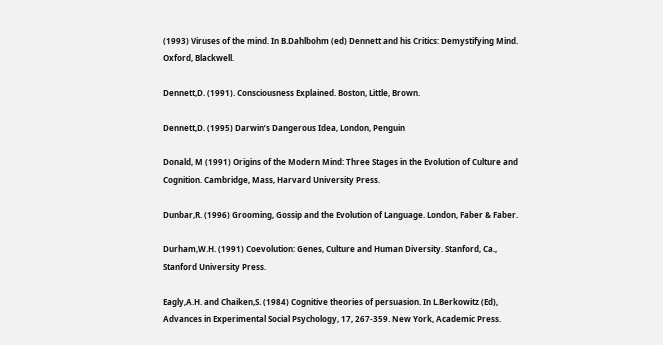(1993) Viruses of the mind. In B.Dahlbohm (ed) Dennett and his Critics: Demystifying Mind. Oxford, Blackwell.

Dennett,D. (1991). Consciousness Explained. Boston, Little, Brown.

Dennett,D. (1995) Darwin’s Dangerous Idea, London, Penguin

Donald, M (1991) Origins of the Modern Mind: Three Stages in the Evolution of Culture and Cognition. Cambridge, Mass, Harvard University Press.

Dunbar,R. (1996) Grooming, Gossip and the Evolution of Language. London, Faber & Faber.

Durham,W.H. (1991) Coevolution: Genes, Culture and Human Diversity. Stanford, Ca., Stanford University Press.

Eagly,A.H. and Chaiken,S. (1984) Cognitive theories of persuasion. In L.Berkowitz (Ed), Advances in Experimental Social Psychology, 17, 267-359. New York, Academic Press.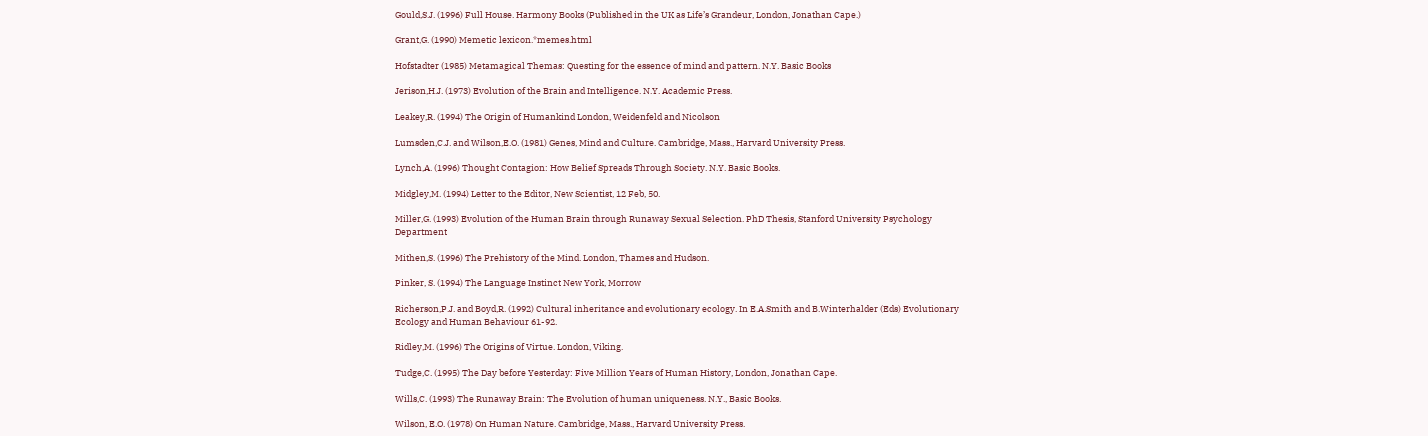Gould,S.J. (1996) Full House. Harmony Books (Published in the UK as Life’s Grandeur, London, Jonathan Cape.)

Grant,G. (1990) Memetic lexicon.*memes.html

Hofstadter (1985) Metamagical Themas: Questing for the essence of mind and pattern. N.Y. Basic Books

Jerison,H.J. (1973) Evolution of the Brain and Intelligence. N.Y. Academic Press.

Leakey,R. (1994) The Origin of Humankind London, Weidenfeld and Nicolson

Lumsden,C.J. and Wilson,E.O. (1981) Genes, Mind and Culture. Cambridge, Mass., Harvard University Press.

Lynch,A. (1996) Thought Contagion: How Belief Spreads Through Society. N.Y. Basic Books.

Midgley,M. (1994) Letter to the Editor, New Scientist, 12 Feb, 50.

Miller,G. (1993) Evolution of the Human Brain through Runaway Sexual Selection. PhD Thesis, Stanford University Psychology Department

Mithen,S. (1996) The Prehistory of the Mind. London, Thames and Hudson.

Pinker, S. (1994) The Language Instinct New York, Morrow

Richerson,P.J. and Boyd,R. (1992) Cultural inheritance and evolutionary ecology. In E.A.Smith and B.Winterhalder (Eds) Evolutionary Ecology and Human Behaviour 61-92.

Ridley,M. (1996) The Origins of Virtue. London, Viking.

Tudge,C. (1995) The Day before Yesterday: Five Million Years of Human History, London, Jonathan Cape.

Wills,C. (1993) The Runaway Brain: The Evolution of human uniqueness. N.Y., Basic Books.

Wilson, E.O. (1978) On Human Nature. Cambridge, Mass., Harvard University Press.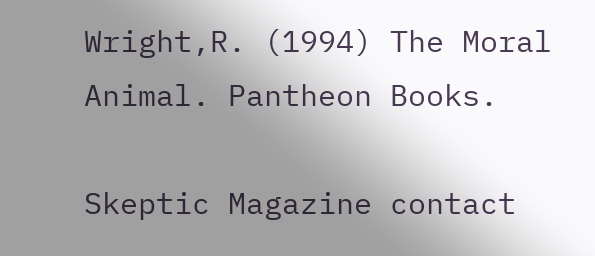Wright,R. (1994) The Moral Animal. Pantheon Books.

Skeptic Magazine contact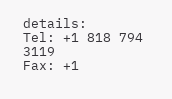details:
Tel: +1 818 794 3119
Fax: +1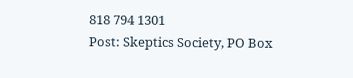818 794 1301
Post: Skeptics Society, PO Box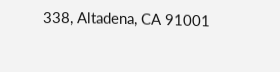338, Altadena, CA 91001